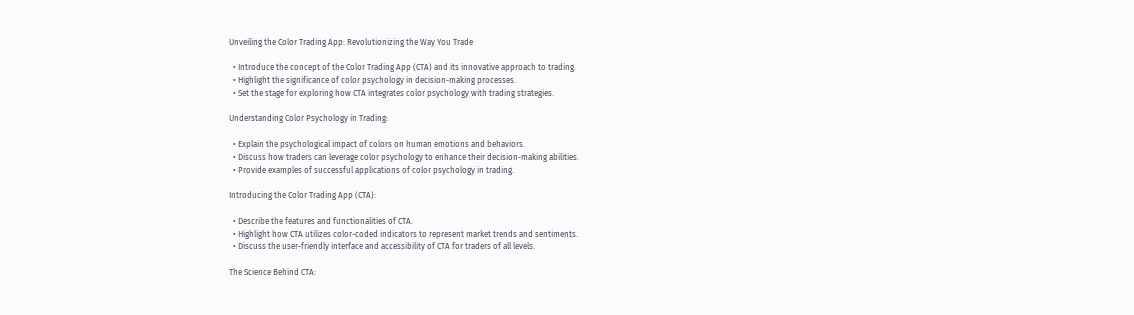Unveiling the Color Trading App: Revolutionizing the Way You Trade

  • Introduce the concept of the Color Trading App (CTA) and its innovative approach to trading.
  • Highlight the significance of color psychology in decision-making processes.
  • Set the stage for exploring how CTA integrates color psychology with trading strategies.

Understanding Color Psychology in Trading:

  • Explain the psychological impact of colors on human emotions and behaviors.
  • Discuss how traders can leverage color psychology to enhance their decision-making abilities.
  • Provide examples of successful applications of color psychology in trading.

Introducing the Color Trading App (CTA):

  • Describe the features and functionalities of CTA.
  • Highlight how CTA utilizes color-coded indicators to represent market trends and sentiments.
  • Discuss the user-friendly interface and accessibility of CTA for traders of all levels.

The Science Behind CTA: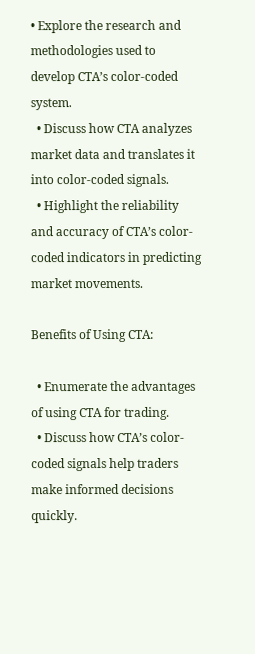• Explore the research and methodologies used to develop CTA’s color-coded system.
  • Discuss how CTA analyzes market data and translates it into color-coded signals.
  • Highlight the reliability and accuracy of CTA’s color-coded indicators in predicting market movements.

Benefits of Using CTA:

  • Enumerate the advantages of using CTA for trading.
  • Discuss how CTA’s color-coded signals help traders make informed decisions quickly.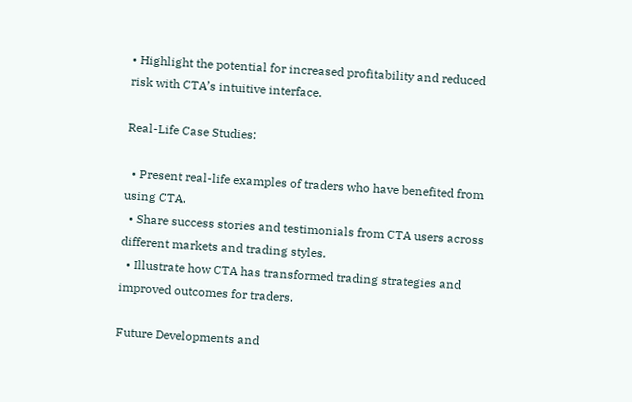• Highlight the potential for increased profitability and reduced risk with CTA’s intuitive interface.

Real-Life Case Studies:

  • Present real-life examples of traders who have benefited from using CTA.
  • Share success stories and testimonials from CTA users across different markets and trading styles.
  • Illustrate how CTA has transformed trading strategies and improved outcomes for traders.

Future Developments and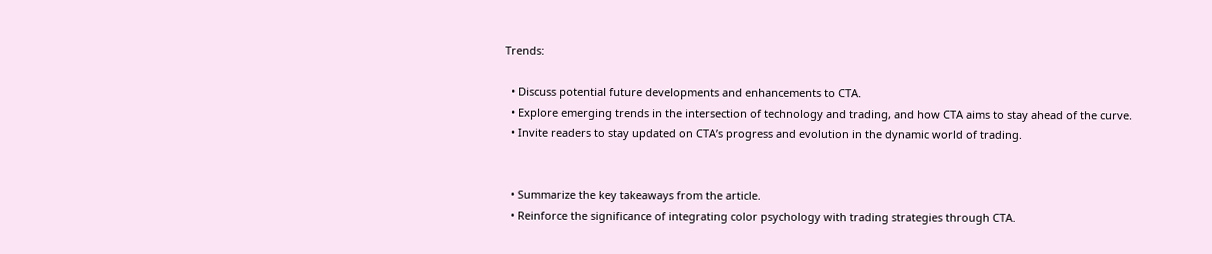Trends:

  • Discuss potential future developments and enhancements to CTA.
  • Explore emerging trends in the intersection of technology and trading, and how CTA aims to stay ahead of the curve.
  • Invite readers to stay updated on CTA’s progress and evolution in the dynamic world of trading.


  • Summarize the key takeaways from the article.
  • Reinforce the significance of integrating color psychology with trading strategies through CTA.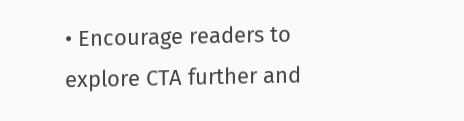• Encourage readers to explore CTA further and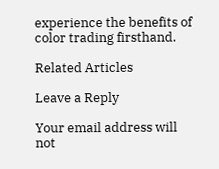experience the benefits of color trading firsthand.

Related Articles

Leave a Reply

Your email address will not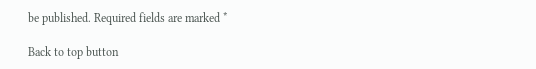be published. Required fields are marked *

Back to top button